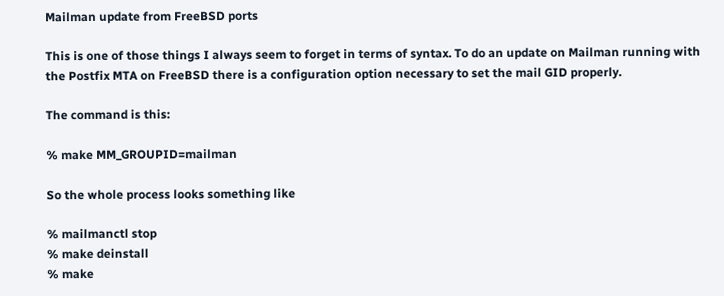Mailman update from FreeBSD ports

This is one of those things I always seem to forget in terms of syntax. To do an update on Mailman running with the Postfix MTA on FreeBSD there is a configuration option necessary to set the mail GID properly.

The command is this:

% make MM_GROUPID=mailman

So the whole process looks something like

% mailmanctl stop
% make deinstall
% make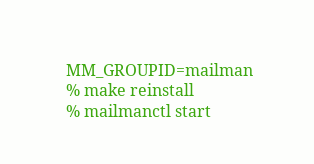MM_GROUPID=mailman
% make reinstall
% mailmanctl start